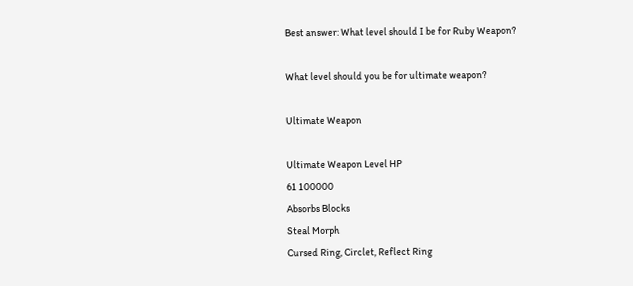Best answer: What level should I be for Ruby Weapon?

What level should you be for ultimate weapon?

Ultimate Weapon

Ultimate Weapon Level HP
61 100000
Absorbs Blocks
Steal Morph
Cursed Ring, Circlet, Reflect Ring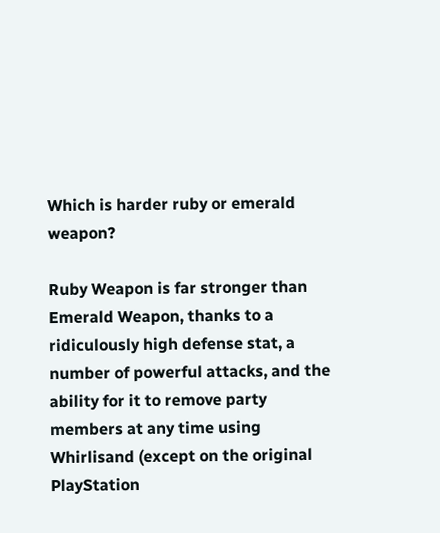Which is harder ruby or emerald weapon?

Ruby Weapon is far stronger than Emerald Weapon, thanks to a ridiculously high defense stat, a number of powerful attacks, and the ability for it to remove party members at any time using Whirlisand (except on the original PlayStation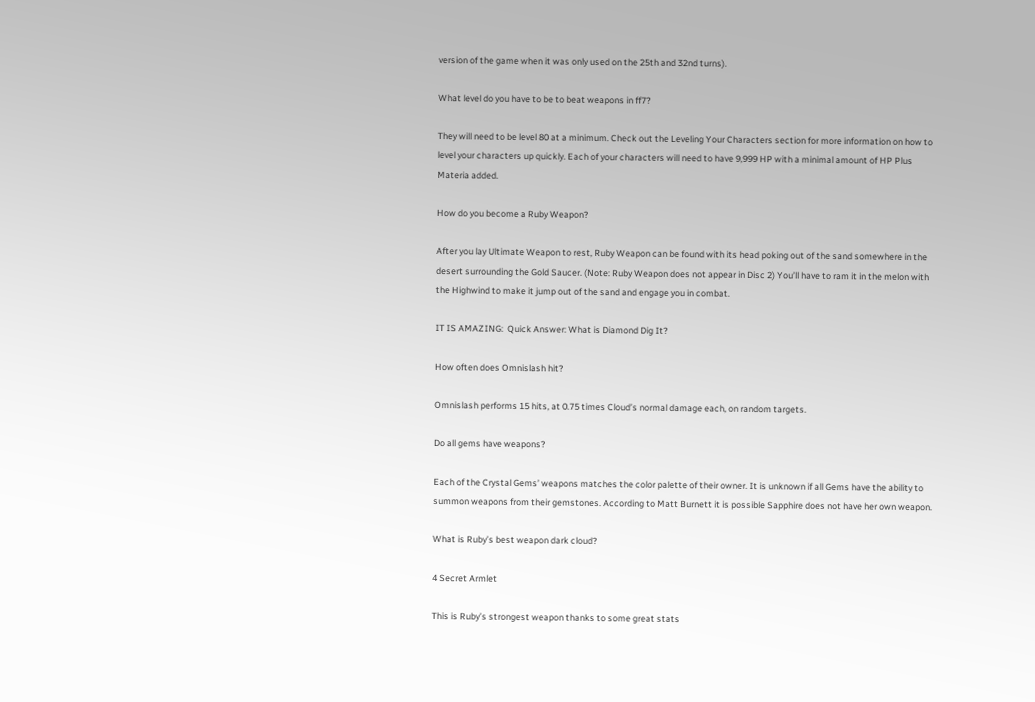version of the game when it was only used on the 25th and 32nd turns).

What level do you have to be to beat weapons in ff7?

They will need to be level 80 at a minimum. Check out the Leveling Your Characters section for more information on how to level your characters up quickly. Each of your characters will need to have 9,999 HP with a minimal amount of HP Plus Materia added.

How do you become a Ruby Weapon?

After you lay Ultimate Weapon to rest, Ruby Weapon can be found with its head poking out of the sand somewhere in the desert surrounding the Gold Saucer. (Note: Ruby Weapon does not appear in Disc 2) You’ll have to ram it in the melon with the Highwind to make it jump out of the sand and engage you in combat.

IT IS AMAZING:  Quick Answer: What is Diamond Dig It?

How often does Omnislash hit?

Omnislash performs 15 hits, at 0.75 times Cloud’s normal damage each, on random targets.

Do all gems have weapons?

Each of the Crystal Gems’ weapons matches the color palette of their owner. It is unknown if all Gems have the ability to summon weapons from their gemstones. According to Matt Burnett it is possible Sapphire does not have her own weapon.

What is Ruby’s best weapon dark cloud?

4 Secret Armlet

This is Ruby’s strongest weapon thanks to some great stats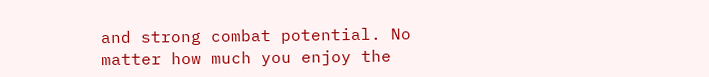and strong combat potential. No matter how much you enjoy the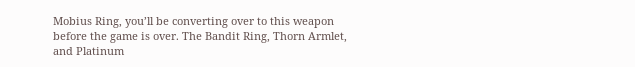Mobius Ring, you’ll be converting over to this weapon before the game is over. The Bandit Ring, Thorn Armlet, and Platinum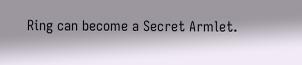Ring can become a Secret Armlet.